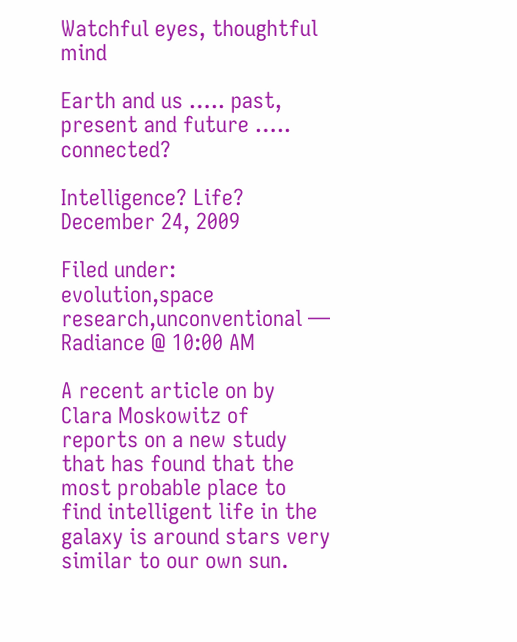Watchful eyes, thoughtful mind

Earth and us ….. past, present and future ….. connected?

Intelligence? Life? December 24, 2009

Filed under: evolution,space research,unconventional — Radiance @ 10:00 AM

A recent article on by Clara Moskowitz of reports on a new study that has found that the most probable place to find intelligent life in the galaxy is around stars very similar to our own sun.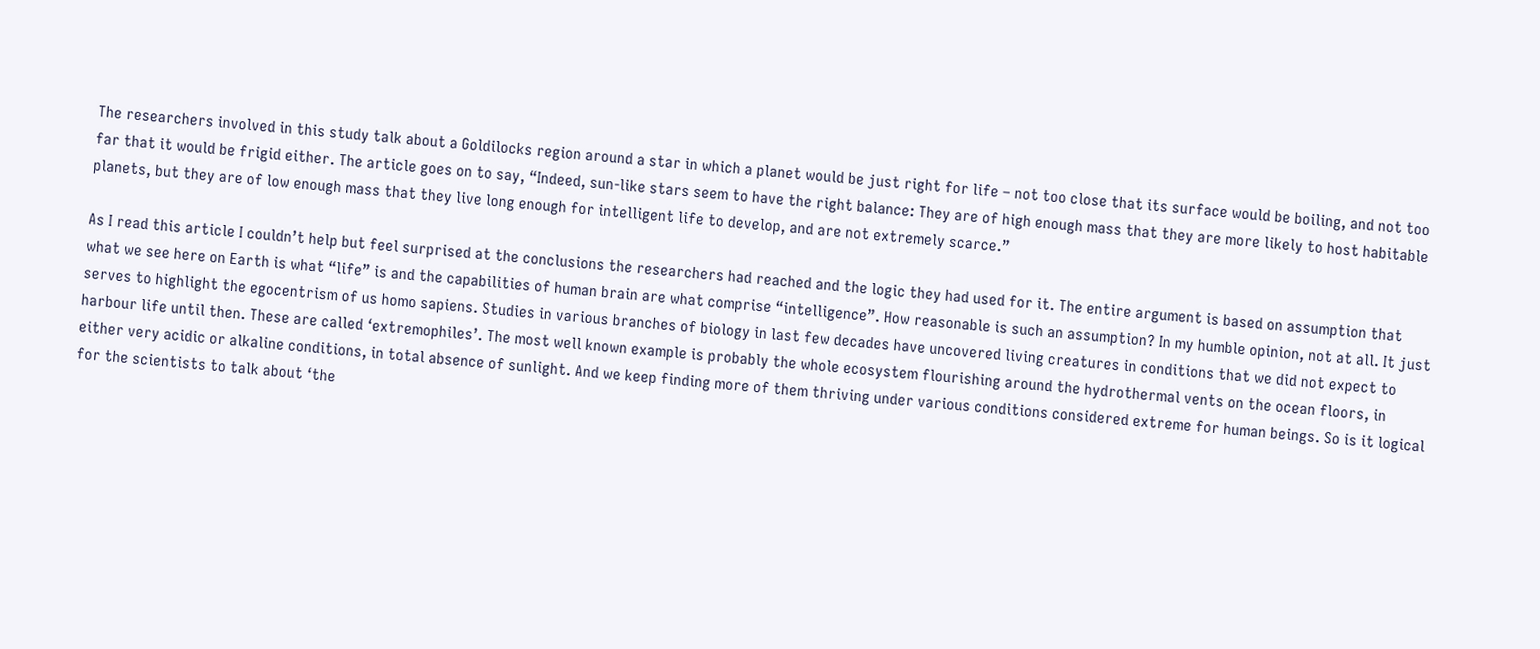The researchers involved in this study talk about a Goldilocks region around a star in which a planet would be just right for life – not too close that its surface would be boiling, and not too far that it would be frigid either. The article goes on to say, “Indeed, sun-like stars seem to have the right balance: They are of high enough mass that they are more likely to host habitable planets, but they are of low enough mass that they live long enough for intelligent life to develop, and are not extremely scarce.”

As I read this article I couldn’t help but feel surprised at the conclusions the researchers had reached and the logic they had used for it. The entire argument is based on assumption that what we see here on Earth is what “life” is and the capabilities of human brain are what comprise “intelligence”. How reasonable is such an assumption? In my humble opinion, not at all. It just serves to highlight the egocentrism of us homo sapiens. Studies in various branches of biology in last few decades have uncovered living creatures in conditions that we did not expect to harbour life until then. These are called ‘extremophiles’. The most well known example is probably the whole ecosystem flourishing around the hydrothermal vents on the ocean floors, in either very acidic or alkaline conditions, in total absence of sunlight. And we keep finding more of them thriving under various conditions considered extreme for human beings. So is it logical for the scientists to talk about ‘the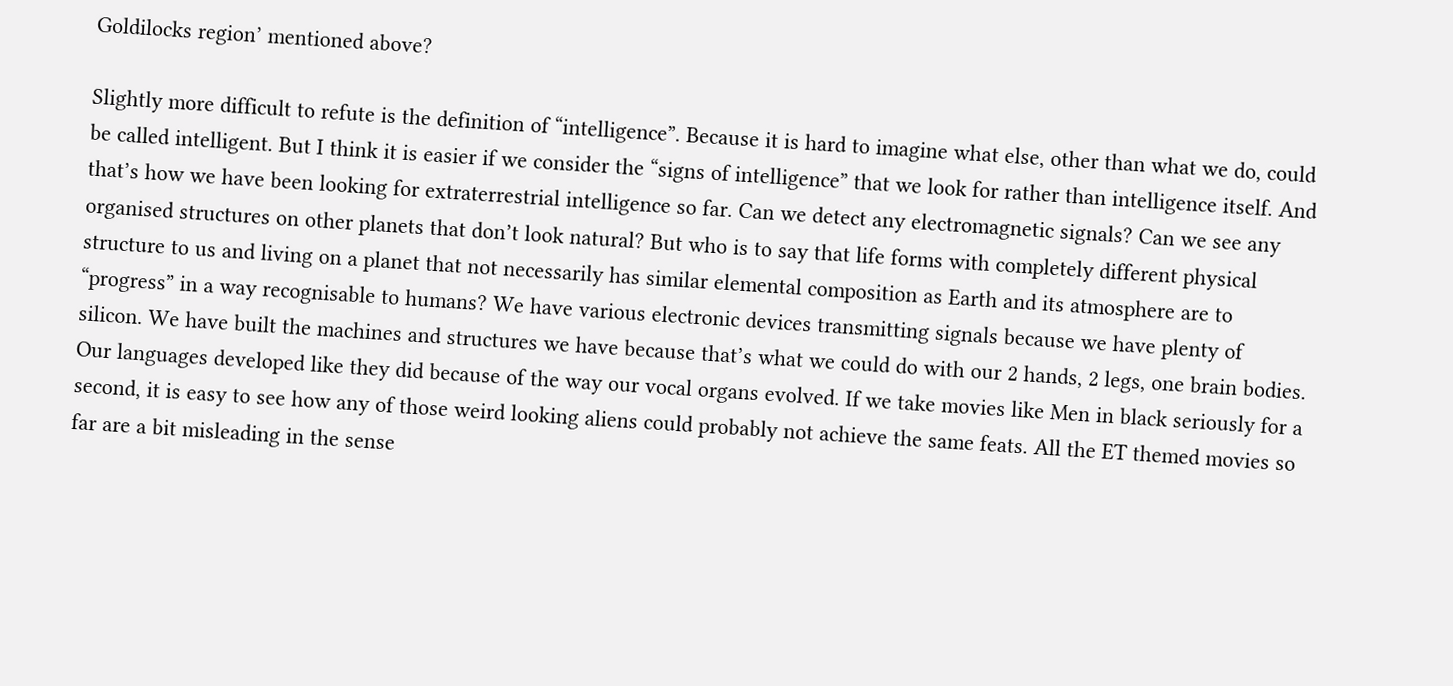Goldilocks region’ mentioned above?

Slightly more difficult to refute is the definition of “intelligence”. Because it is hard to imagine what else, other than what we do, could be called intelligent. But I think it is easier if we consider the “signs of intelligence” that we look for rather than intelligence itself. And that’s how we have been looking for extraterrestrial intelligence so far. Can we detect any electromagnetic signals? Can we see any organised structures on other planets that don’t look natural? But who is to say that life forms with completely different physical structure to us and living on a planet that not necessarily has similar elemental composition as Earth and its atmosphere are to “progress” in a way recognisable to humans? We have various electronic devices transmitting signals because we have plenty of silicon. We have built the machines and structures we have because that’s what we could do with our 2 hands, 2 legs, one brain bodies. Our languages developed like they did because of the way our vocal organs evolved. If we take movies like Men in black seriously for a second, it is easy to see how any of those weird looking aliens could probably not achieve the same feats. All the ET themed movies so far are a bit misleading in the sense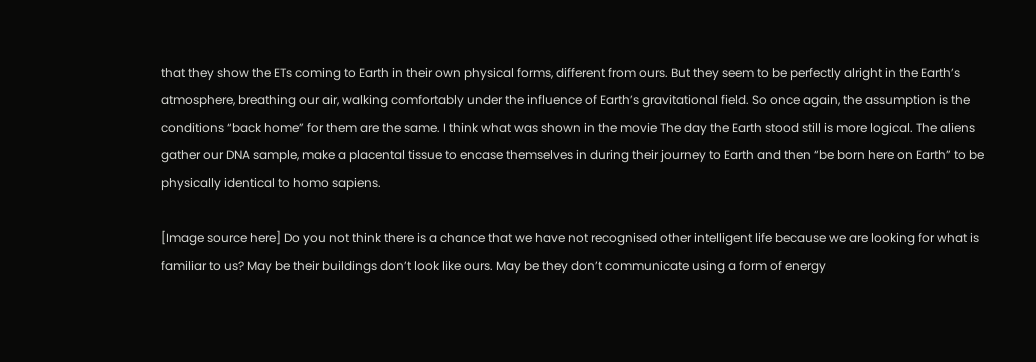that they show the ETs coming to Earth in their own physical forms, different from ours. But they seem to be perfectly alright in the Earth’s atmosphere, breathing our air, walking comfortably under the influence of Earth’s gravitational field. So once again, the assumption is the conditions “back home” for them are the same. I think what was shown in the movie The day the Earth stood still is more logical. The aliens gather our DNA sample, make a placental tissue to encase themselves in during their journey to Earth and then “be born here on Earth” to be physically identical to homo sapiens.

[Image source here] Do you not think there is a chance that we have not recognised other intelligent life because we are looking for what is familiar to us? May be their buildings don’t look like ours. May be they don’t communicate using a form of energy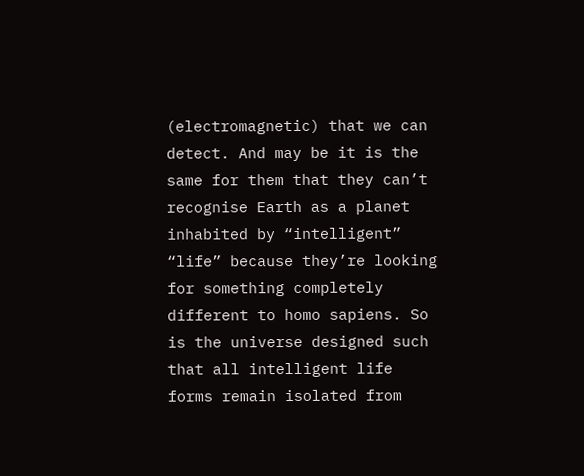(electromagnetic) that we can detect. And may be it is the same for them that they can’t recognise Earth as a planet inhabited by “intelligent” “life” because they’re looking for something completely different to homo sapiens. So is the universe designed such that all intelligent life forms remain isolated from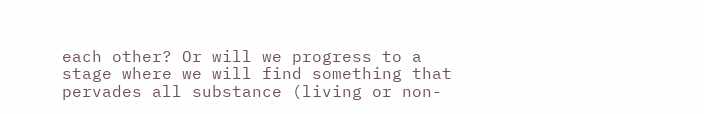each other? Or will we progress to a stage where we will find something that pervades all substance (living or non-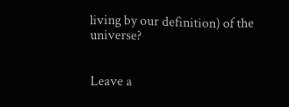living by our definition) of the universe?


Leave a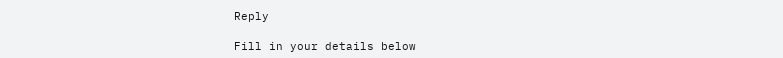Reply

Fill in your details below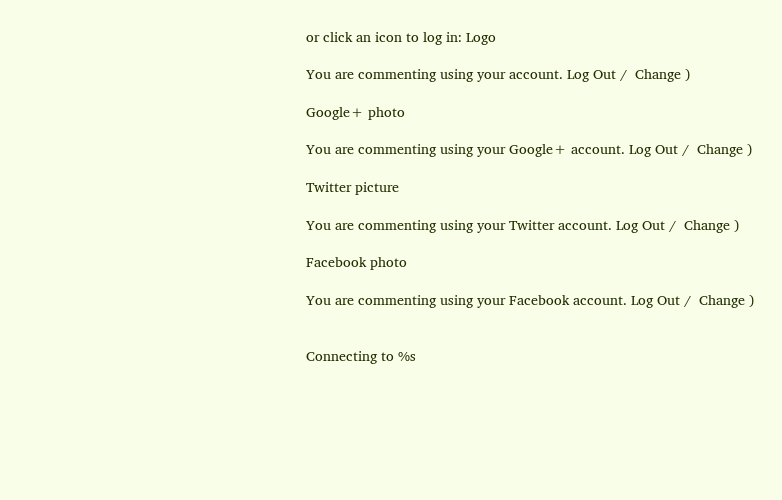or click an icon to log in: Logo

You are commenting using your account. Log Out /  Change )

Google+ photo

You are commenting using your Google+ account. Log Out /  Change )

Twitter picture

You are commenting using your Twitter account. Log Out /  Change )

Facebook photo

You are commenting using your Facebook account. Log Out /  Change )


Connecting to %s